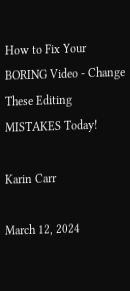How to Fix Your BORING Video - Change These Editing MISTAKES Today!

Karin Carr

March 12, 2024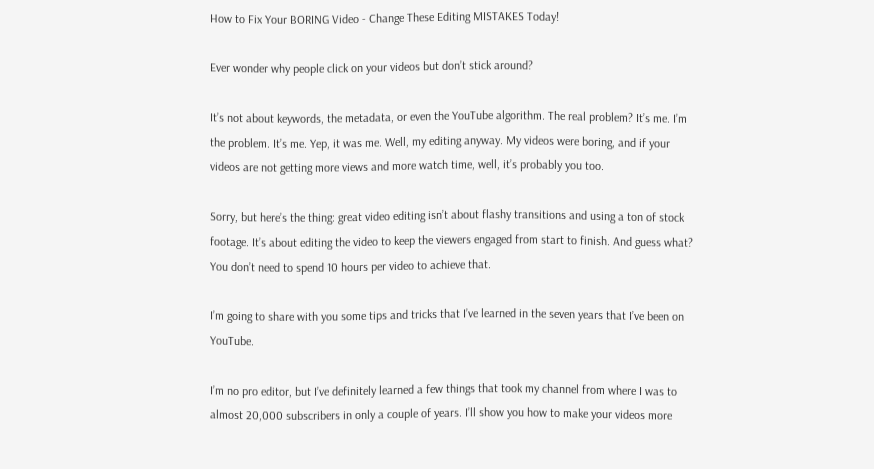How to Fix Your BORING Video - Change These Editing MISTAKES Today!

Ever wonder why people click on your videos but don’t stick around?

It’s not about keywords, the metadata, or even the YouTube algorithm. The real problem? It’s me. I’m the problem. It’s me. Yep, it was me. Well, my editing anyway. My videos were boring, and if your videos are not getting more views and more watch time, well, it’s probably you too.

Sorry, but here’s the thing: great video editing isn’t about flashy transitions and using a ton of stock footage. It’s about editing the video to keep the viewers engaged from start to finish. And guess what? You don’t need to spend 10 hours per video to achieve that.

I’m going to share with you some tips and tricks that I’ve learned in the seven years that I’ve been on YouTube.

I’m no pro editor, but I’ve definitely learned a few things that took my channel from where I was to almost 20,000 subscribers in only a couple of years. I’ll show you how to make your videos more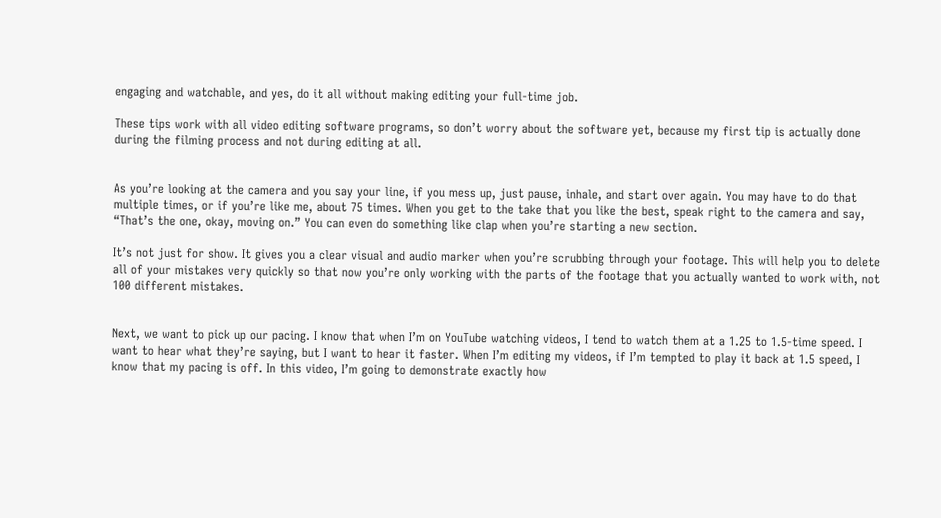engaging and watchable, and yes, do it all without making editing your full-time job.

These tips work with all video editing software programs, so don’t worry about the software yet, because my first tip is actually done during the filming process and not during editing at all.


As you’re looking at the camera and you say your line, if you mess up, just pause, inhale, and start over again. You may have to do that multiple times, or if you’re like me, about 75 times. When you get to the take that you like the best, speak right to the camera and say, “That’s the one, okay, moving on.” You can even do something like clap when you’re starting a new section.

It’s not just for show. It gives you a clear visual and audio marker when you’re scrubbing through your footage. This will help you to delete all of your mistakes very quickly so that now you’re only working with the parts of the footage that you actually wanted to work with, not 100 different mistakes.


Next, we want to pick up our pacing. I know that when I’m on YouTube watching videos, I tend to watch them at a 1.25 to 1.5-time speed. I want to hear what they’re saying, but I want to hear it faster. When I’m editing my videos, if I’m tempted to play it back at 1.5 speed, I know that my pacing is off. In this video, I’m going to demonstrate exactly how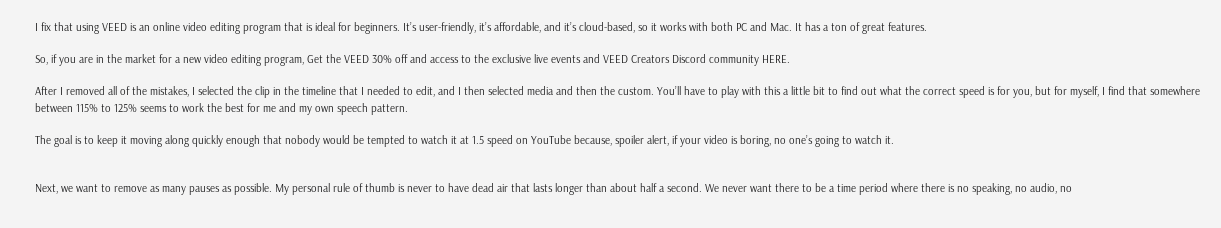I fix that using VEED is an online video editing program that is ideal for beginners. It’s user-friendly, it’s affordable, and it’s cloud-based, so it works with both PC and Mac. It has a ton of great features.

So, if you are in the market for a new video editing program, Get the VEED 30% off and access to the exclusive live events and VEED Creators Discord community HERE.

After I removed all of the mistakes, I selected the clip in the timeline that I needed to edit, and I then selected media and then the custom. You’ll have to play with this a little bit to find out what the correct speed is for you, but for myself, I find that somewhere between 115% to 125% seems to work the best for me and my own speech pattern.

The goal is to keep it moving along quickly enough that nobody would be tempted to watch it at 1.5 speed on YouTube because, spoiler alert, if your video is boring, no one’s going to watch it.


Next, we want to remove as many pauses as possible. My personal rule of thumb is never to have dead air that lasts longer than about half a second. We never want there to be a time period where there is no speaking, no audio, no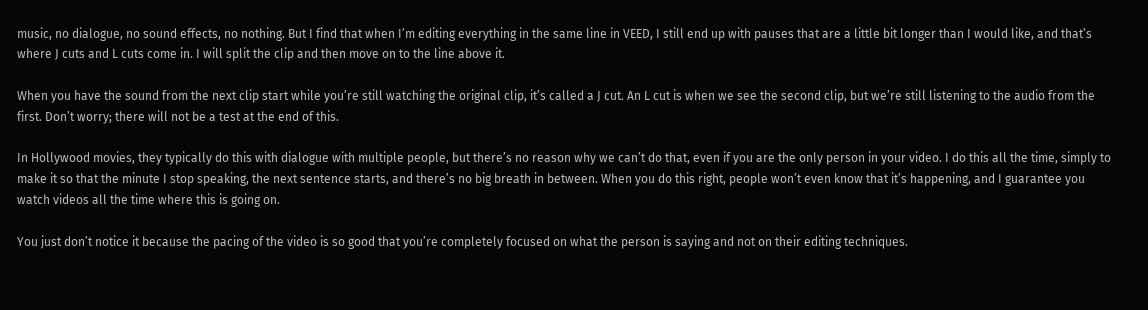music, no dialogue, no sound effects, no nothing. But I find that when I’m editing everything in the same line in VEED, I still end up with pauses that are a little bit longer than I would like, and that’s where J cuts and L cuts come in. I will split the clip and then move on to the line above it.

When you have the sound from the next clip start while you’re still watching the original clip, it’s called a J cut. An L cut is when we see the second clip, but we’re still listening to the audio from the first. Don’t worry; there will not be a test at the end of this.

In Hollywood movies, they typically do this with dialogue with multiple people, but there’s no reason why we can’t do that, even if you are the only person in your video. I do this all the time, simply to make it so that the minute I stop speaking, the next sentence starts, and there’s no big breath in between. When you do this right, people won’t even know that it’s happening, and I guarantee you watch videos all the time where this is going on.

You just don’t notice it because the pacing of the video is so good that you’re completely focused on what the person is saying and not on their editing techniques.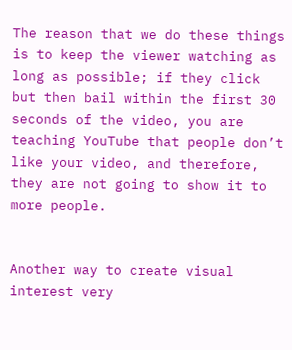The reason that we do these things is to keep the viewer watching as long as possible; if they click but then bail within the first 30 seconds of the video, you are teaching YouTube that people don’t like your video, and therefore, they are not going to show it to more people.


Another way to create visual interest very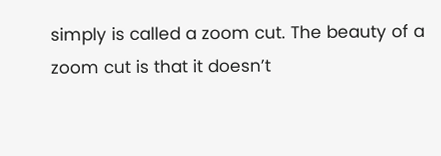simply is called a zoom cut. The beauty of a zoom cut is that it doesn’t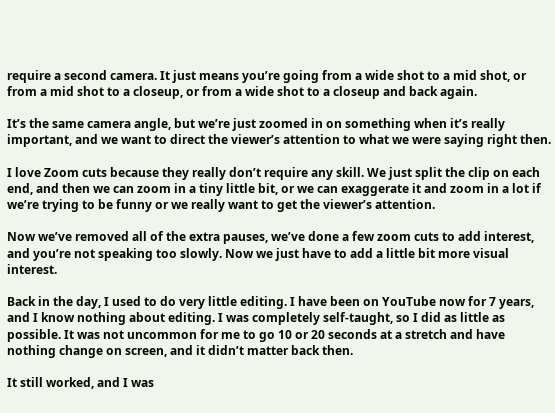require a second camera. It just means you’re going from a wide shot to a mid shot, or from a mid shot to a closeup, or from a wide shot to a closeup and back again.

It’s the same camera angle, but we’re just zoomed in on something when it’s really important, and we want to direct the viewer’s attention to what we were saying right then.

I love Zoom cuts because they really don’t require any skill. We just split the clip on each end, and then we can zoom in a tiny little bit, or we can exaggerate it and zoom in a lot if we’re trying to be funny or we really want to get the viewer’s attention.

Now we’ve removed all of the extra pauses, we’ve done a few zoom cuts to add interest, and you’re not speaking too slowly. Now we just have to add a little bit more visual interest.

Back in the day, I used to do very little editing. I have been on YouTube now for 7 years, and I know nothing about editing. I was completely self-taught, so I did as little as possible. It was not uncommon for me to go 10 or 20 seconds at a stretch and have nothing change on screen, and it didn’t matter back then.

It still worked, and I was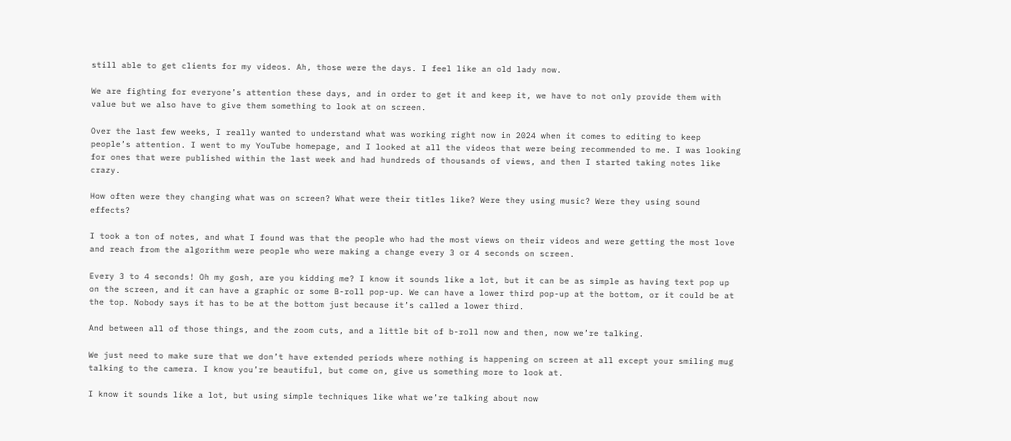still able to get clients for my videos. Ah, those were the days. I feel like an old lady now.

We are fighting for everyone’s attention these days, and in order to get it and keep it, we have to not only provide them with value but we also have to give them something to look at on screen.

Over the last few weeks, I really wanted to understand what was working right now in 2024 when it comes to editing to keep people’s attention. I went to my YouTube homepage, and I looked at all the videos that were being recommended to me. I was looking for ones that were published within the last week and had hundreds of thousands of views, and then I started taking notes like crazy.

How often were they changing what was on screen? What were their titles like? Were they using music? Were they using sound effects?

I took a ton of notes, and what I found was that the people who had the most views on their videos and were getting the most love and reach from the algorithm were people who were making a change every 3 or 4 seconds on screen.

Every 3 to 4 seconds! Oh my gosh, are you kidding me? I know it sounds like a lot, but it can be as simple as having text pop up on the screen, and it can have a graphic or some B-roll pop-up. We can have a lower third pop-up at the bottom, or it could be at the top. Nobody says it has to be at the bottom just because it’s called a lower third.

And between all of those things, and the zoom cuts, and a little bit of b-roll now and then, now we’re talking.

We just need to make sure that we don’t have extended periods where nothing is happening on screen at all except your smiling mug talking to the camera. I know you’re beautiful, but come on, give us something more to look at.

I know it sounds like a lot, but using simple techniques like what we’re talking about now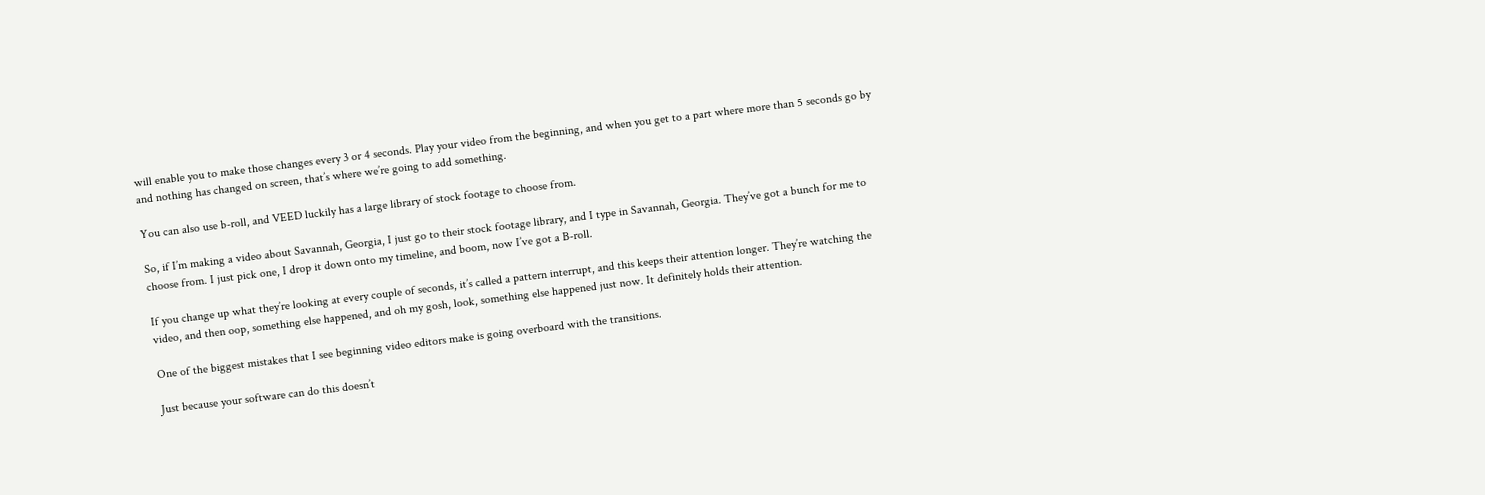will enable you to make those changes every 3 or 4 seconds. Play your video from the beginning, and when you get to a part where more than 5 seconds go by and nothing has changed on screen, that’s where we’re going to add something.

You can also use b-roll, and VEED luckily has a large library of stock footage to choose from.

So, if I’m making a video about Savannah, Georgia, I just go to their stock footage library, and I type in Savannah, Georgia. They’ve got a bunch for me to choose from. I just pick one, I drop it down onto my timeline, and boom, now I’ve got a B-roll.

If you change up what they’re looking at every couple of seconds, it’s called a pattern interrupt, and this keeps their attention longer. They’re watching the video, and then oop, something else happened, and oh my gosh, look, something else happened just now. It definitely holds their attention.

One of the biggest mistakes that I see beginning video editors make is going overboard with the transitions.

Just because your software can do this doesn’t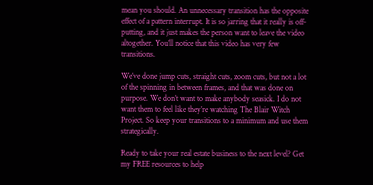mean you should. An unnecessary transition has the opposite effect of a pattern interrupt. It is so jarring that it really is off-putting, and it just makes the person want to leave the video altogether. You’ll notice that this video has very few transitions.

We’ve done jump cuts, straight cuts, zoom cuts, but not a lot of the spinning in between frames, and that was done on purpose. We don’t want to make anybody seasick. I do not want them to feel like they’re watching The Blair Witch Project. So keep your transitions to a minimum and use them strategically.

Ready to take your real estate business to the next level? Get my FREE resources to help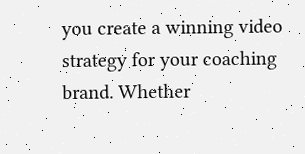you create a winning video strategy for your coaching brand. Whether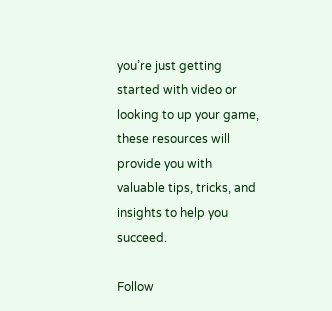you’re just getting started with video or looking to up your game, these resources will provide you with valuable tips, tricks, and insights to help you succeed.

Follow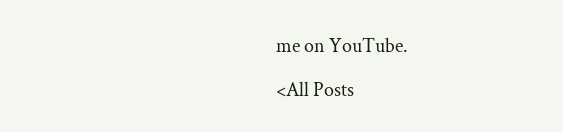me on YouTube.

<All Posts